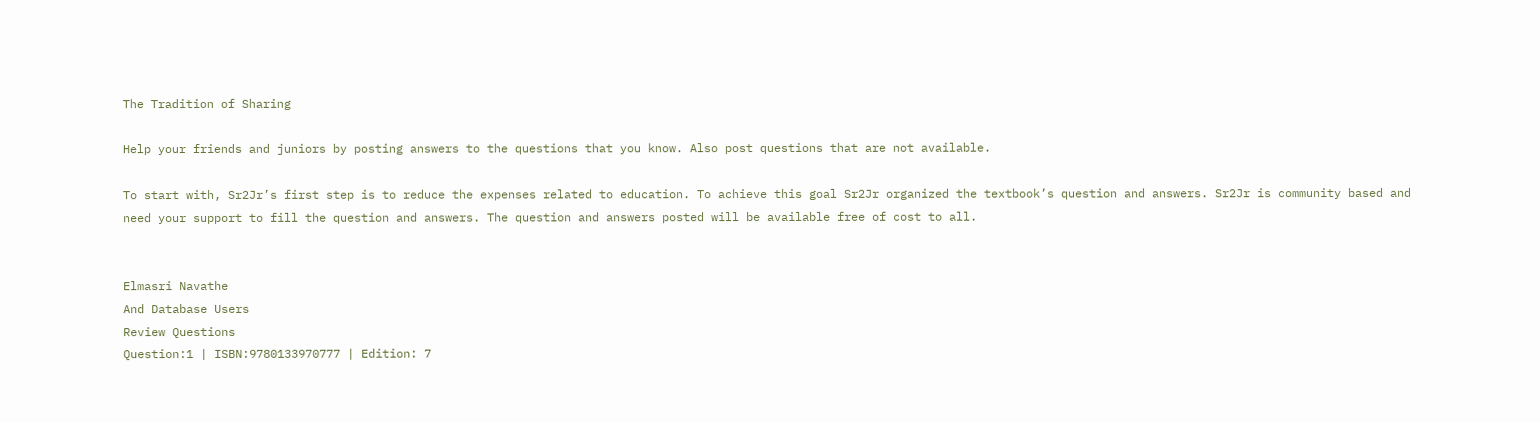The Tradition of Sharing

Help your friends and juniors by posting answers to the questions that you know. Also post questions that are not available.

To start with, Sr2Jr’s first step is to reduce the expenses related to education. To achieve this goal Sr2Jr organized the textbook’s question and answers. Sr2Jr is community based and need your support to fill the question and answers. The question and answers posted will be available free of cost to all.


Elmasri Navathe
And Database Users
Review Questions
Question:1 | ISBN:9780133970777 | Edition: 7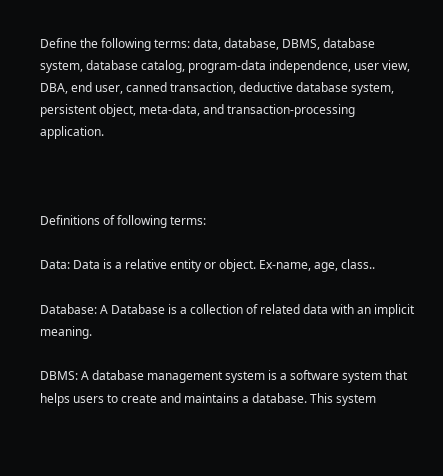Define the following terms: data, database, DBMS, database system, database catalog, program-data independence, user view, DBA, end user, canned transaction, deductive database system, persistent object, meta-data, and transaction-processing application.



Definitions of following terms:

Data: Data is a relative entity or object. Ex-name, age, class..

Database: A Database is a collection of related data with an implicit meaning.

DBMS: A database management system is a software system that helps users to create and maintains a database. This system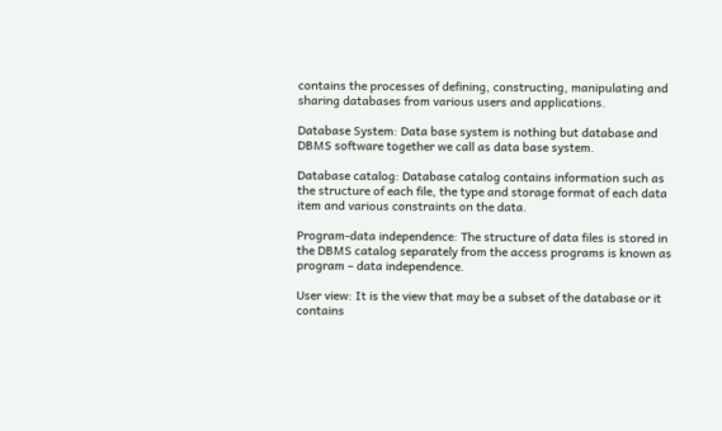contains the processes of defining, constructing, manipulating and sharing databases from various users and applications.

Database System: Data base system is nothing but database and DBMS software together we call as data base system.

Database catalog: Database catalog contains information such as the structure of each file, the type and storage format of each data item and various constraints on the data.

Program-data independence: The structure of data files is stored in the DBMS catalog separately from the access programs is known as program – data independence.

User view: It is the view that may be a subset of the database or it contains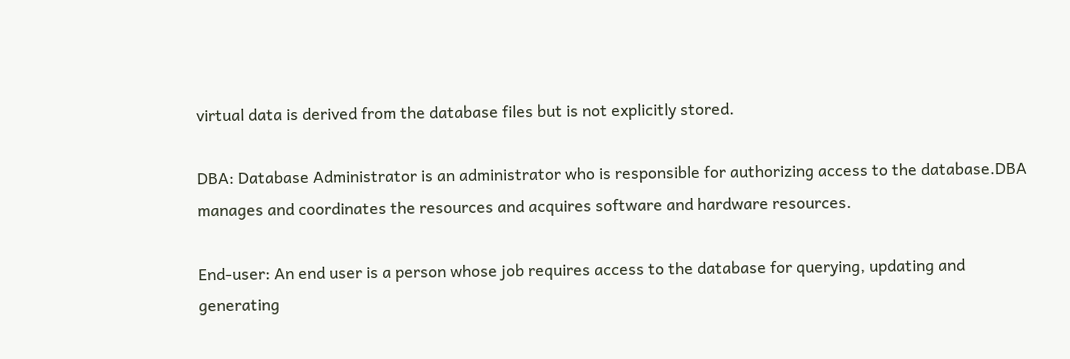virtual data is derived from the database files but is not explicitly stored.

DBA: Database Administrator is an administrator who is responsible for authorizing access to the database.DBA manages and coordinates the resources and acquires software and hardware resources.

End-user: An end user is a person whose job requires access to the database for querying, updating and generating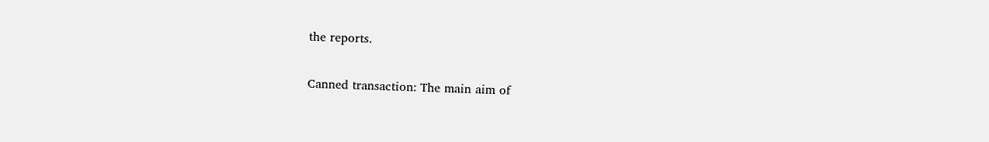the reports.

Canned transaction: The main aim of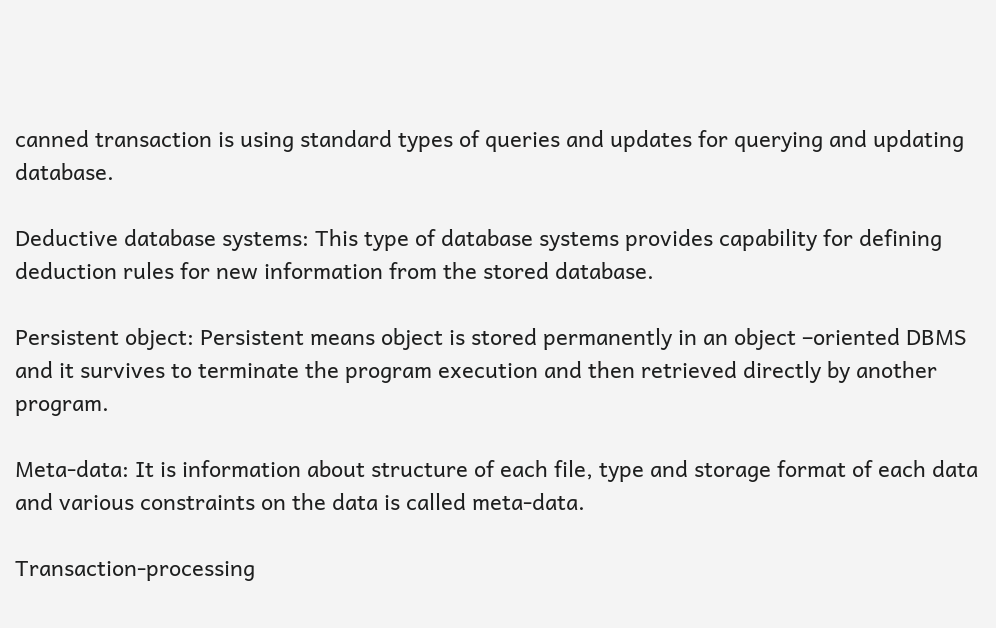canned transaction is using standard types of queries and updates for querying and updating database.

Deductive database systems: This type of database systems provides capability for defining deduction rules for new information from the stored database.

Persistent object: Persistent means object is stored permanently in an object –oriented DBMS and it survives to terminate the program execution and then retrieved directly by another program.

Meta-data: It is information about structure of each file, type and storage format of each data and various constraints on the data is called meta-data.

Transaction-processing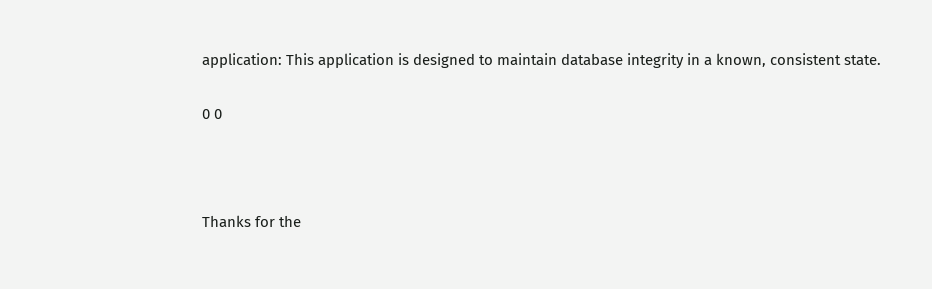application: This application is designed to maintain database integrity in a known, consistent state.

0 0



Thanks for the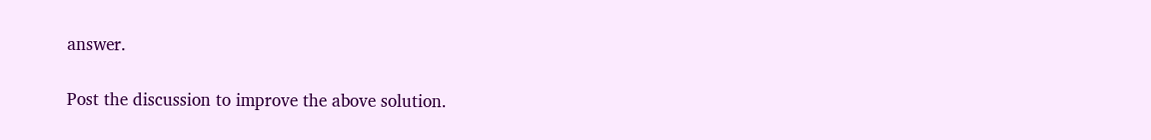answer.

Post the discussion to improve the above solution.